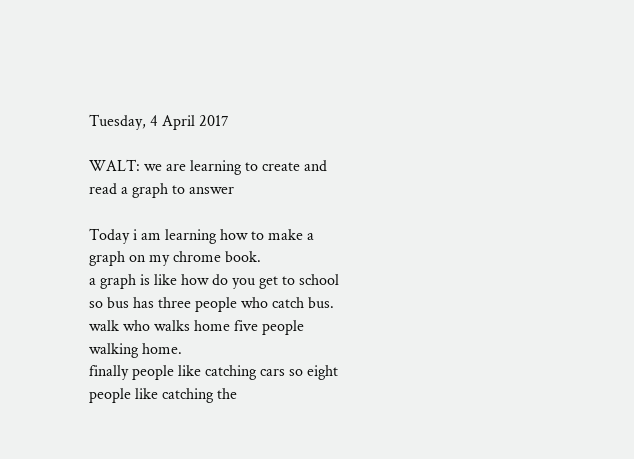Tuesday, 4 April 2017

WALT: we are learning to create and read a graph to answer

Today i am learning how to make a graph on my chrome book.
a graph is like how do you get to school so bus has three people who catch bus.
walk who walks home five people walking home.
finally people like catching cars so eight people like catching the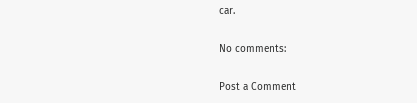car.

No comments:

Post a Comment